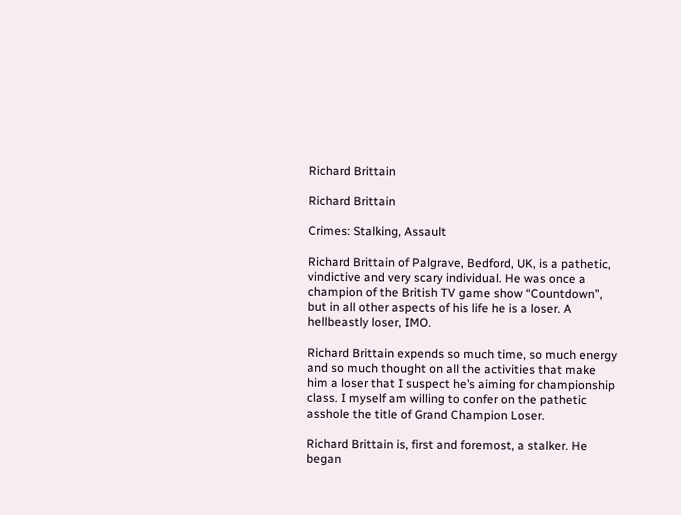Richard Brittain

Richard Brittain

Crimes: Stalking, Assault

Richard Brittain of Palgrave, Bedford, UK, is a pathetic, vindictive and very scary individual. He was once a champion of the British TV game show “Countdown”, but in all other aspects of his life he is a loser. A hellbeastly loser, IMO.

Richard Brittain expends so much time, so much energy and so much thought on all the activities that make him a loser that I suspect he’s aiming for championship class. I myself am willing to confer on the pathetic asshole the title of Grand Champion Loser.

Richard Brittain is, first and foremost, a stalker. He began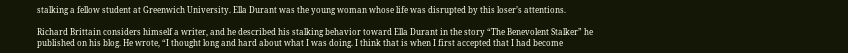stalking a fellow student at Greenwich University. Ella Durant was the young woman whose life was disrupted by this loser’s attentions.

Richard Brittain considers himself a writer, and he described his stalking behavior toward Ella Durant in the story “The Benevolent Stalker” he published on his blog. He wrote, “I thought long and hard about what I was doing. I think that is when I first accepted that I had become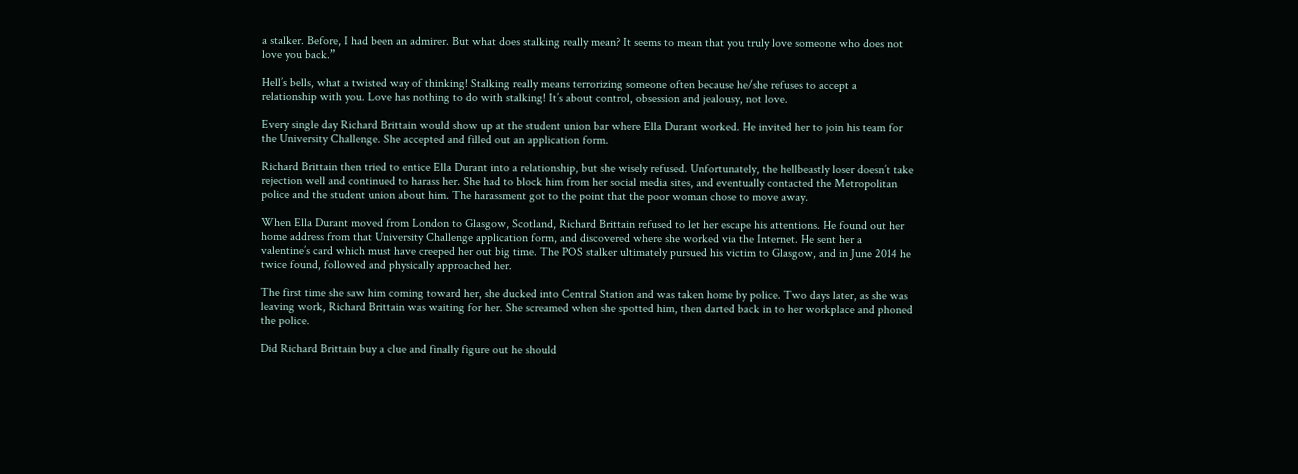a stalker. Before, I had been an admirer. But what does stalking really mean? It seems to mean that you truly love someone who does not love you back.”

Hell’s bells, what a twisted way of thinking! Stalking really means terrorizing someone often because he/she refuses to accept a relationship with you. Love has nothing to do with stalking! It’s about control, obsession and jealousy, not love.

Every single day Richard Brittain would show up at the student union bar where Ella Durant worked. He invited her to join his team for the University Challenge. She accepted and filled out an application form.

Richard Brittain then tried to entice Ella Durant into a relationship, but she wisely refused. Unfortunately, the hellbeastly loser doesn’t take rejection well and continued to harass her. She had to block him from her social media sites, and eventually contacted the Metropolitan police and the student union about him. The harassment got to the point that the poor woman chose to move away.

When Ella Durant moved from London to Glasgow, Scotland, Richard Brittain refused to let her escape his attentions. He found out her home address from that University Challenge application form, and discovered where she worked via the Internet. He sent her a valentine’s card which must have creeped her out big time. The POS stalker ultimately pursued his victim to Glasgow, and in June 2014 he twice found, followed and physically approached her.

The first time she saw him coming toward her, she ducked into Central Station and was taken home by police. Two days later, as she was leaving work, Richard Brittain was waiting for her. She screamed when she spotted him, then darted back in to her workplace and phoned the police.

Did Richard Brittain buy a clue and finally figure out he should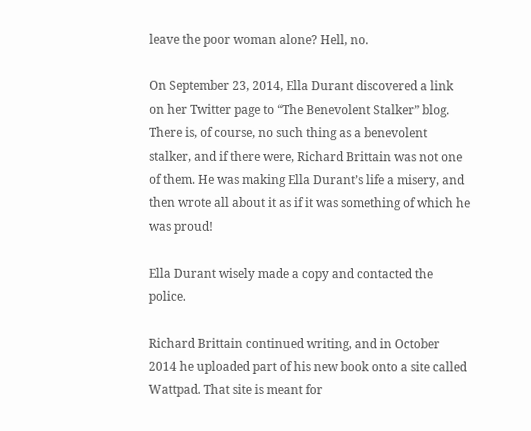leave the poor woman alone? Hell, no.

On September 23, 2014, Ella Durant discovered a link on her Twitter page to “The Benevolent Stalker” blog. There is, of course, no such thing as a benevolent stalker, and if there were, Richard Brittain was not one of them. He was making Ella Durant’s life a misery, and then wrote all about it as if it was something of which he was proud!

Ella Durant wisely made a copy and contacted the police.

Richard Brittain continued writing, and in October 2014 he uploaded part of his new book onto a site called Wattpad. That site is meant for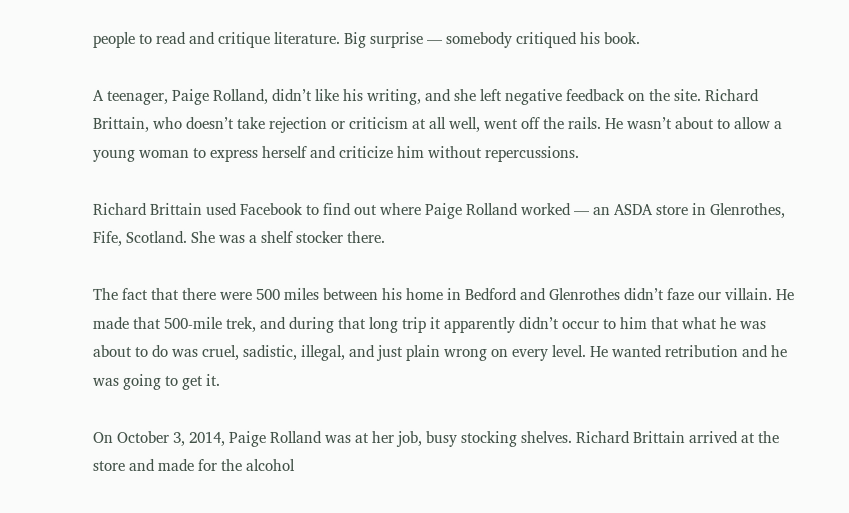people to read and critique literature. Big surprise — somebody critiqued his book.

A teenager, Paige Rolland, didn’t like his writing, and she left negative feedback on the site. Richard Brittain, who doesn’t take rejection or criticism at all well, went off the rails. He wasn’t about to allow a young woman to express herself and criticize him without repercussions.

Richard Brittain used Facebook to find out where Paige Rolland worked — an ASDA store in Glenrothes, Fife, Scotland. She was a shelf stocker there.

The fact that there were 500 miles between his home in Bedford and Glenrothes didn’t faze our villain. He made that 500-mile trek, and during that long trip it apparently didn’t occur to him that what he was about to do was cruel, sadistic, illegal, and just plain wrong on every level. He wanted retribution and he was going to get it.

On October 3, 2014, Paige Rolland was at her job, busy stocking shelves. Richard Brittain arrived at the store and made for the alcohol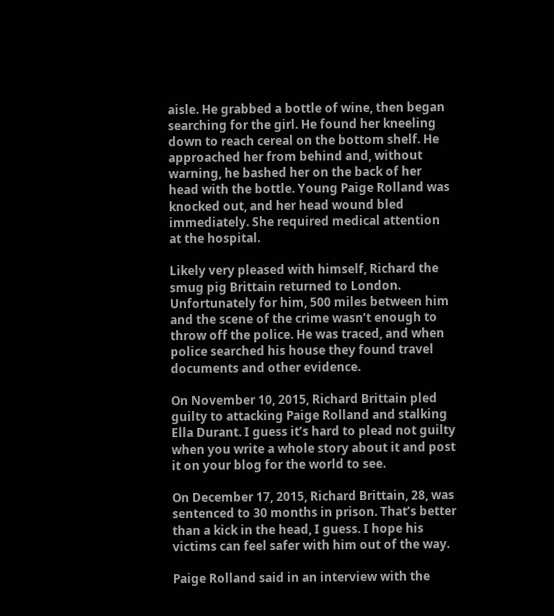aisle. He grabbed a bottle of wine, then began searching for the girl. He found her kneeling down to reach cereal on the bottom shelf. He approached her from behind and, without warning, he bashed her on the back of her head with the bottle. Young Paige Rolland was knocked out, and her head wound bled immediately. She required medical attention at the hospital.

Likely very pleased with himself, Richard the smug pig Brittain returned to London. Unfortunately for him, 500 miles between him and the scene of the crime wasn’t enough to throw off the police. He was traced, and when police searched his house they found travel documents and other evidence.

On November 10, 2015, Richard Brittain pled guilty to attacking Paige Rolland and stalking Ella Durant. I guess it’s hard to plead not guilty when you write a whole story about it and post it on your blog for the world to see.

On December 17, 2015, Richard Brittain, 28, was sentenced to 30 months in prison. That’s better than a kick in the head, I guess. I hope his victims can feel safer with him out of the way.

Paige Rolland said in an interview with the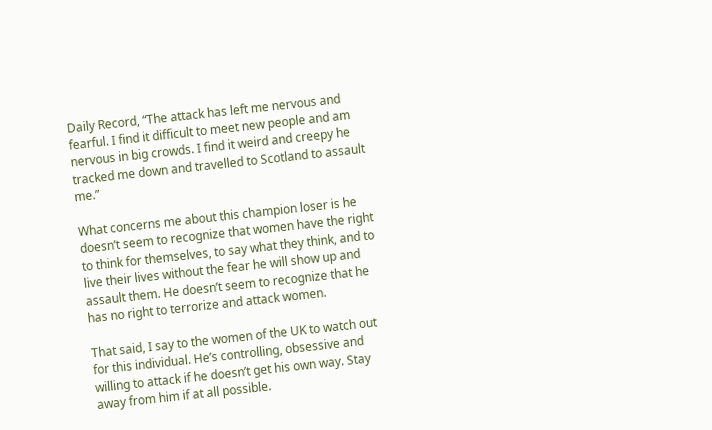Daily Record, “The attack has left me nervous and fearful. I find it difficult to meet new people and am nervous in big crowds. I find it weird and creepy he tracked me down and travelled to Scotland to assault me.”

What concerns me about this champion loser is he doesn’t seem to recognize that women have the right to think for themselves, to say what they think, and to live their lives without the fear he will show up and assault them. He doesn’t seem to recognize that he has no right to terrorize and attack women.

That said, I say to the women of the UK to watch out for this individual. He’s controlling, obsessive and willing to attack if he doesn’t get his own way. Stay away from him if at all possible.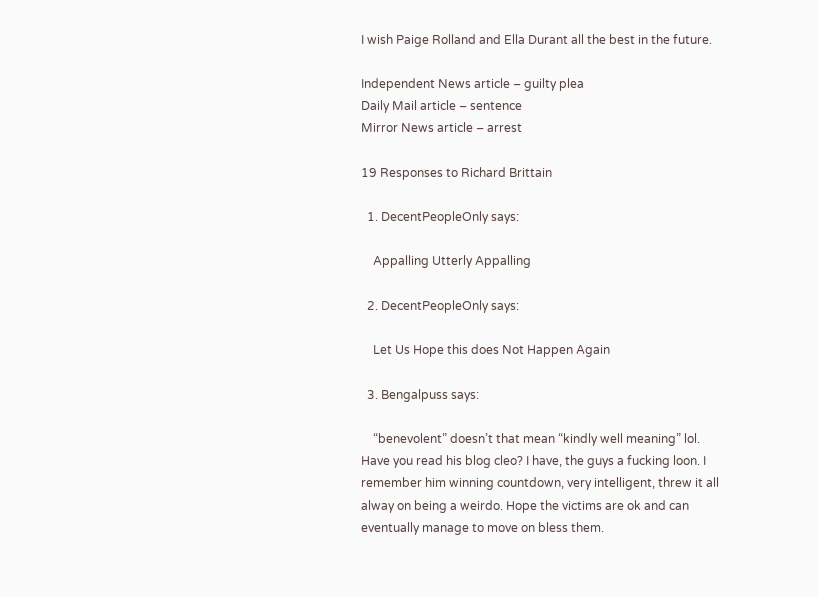I wish Paige Rolland and Ella Durant all the best in the future.

Independent News article – guilty plea
Daily Mail article – sentence
Mirror News article – arrest

19 Responses to Richard Brittain

  1. DecentPeopleOnly says:

    Appalling Utterly Appalling

  2. DecentPeopleOnly says:

    Let Us Hope this does Not Happen Again

  3. Bengalpuss says:

    “benevolent” doesn’t that mean “kindly well meaning” lol. Have you read his blog cleo? I have, the guys a fucking loon. I remember him winning countdown, very intelligent, threw it all alway on being a weirdo. Hope the victims are ok and can eventually manage to move on bless them.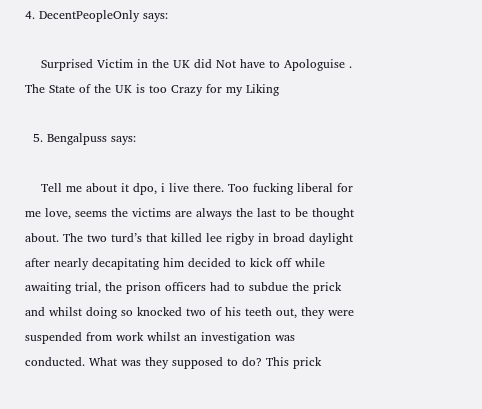4. DecentPeopleOnly says:

    Surprised Victim in the UK did Not have to Apologuise . The State of the UK is too Crazy for my Liking

  5. Bengalpuss says:

    Tell me about it dpo, i live there. Too fucking liberal for me love, seems the victims are always the last to be thought about. The two turd’s that killed lee rigby in broad daylight after nearly decapitating him decided to kick off while awaiting trial, the prison officers had to subdue the prick and whilst doing so knocked two of his teeth out, they were suspended from work whilst an investigation was conducted. What was they supposed to do? This prick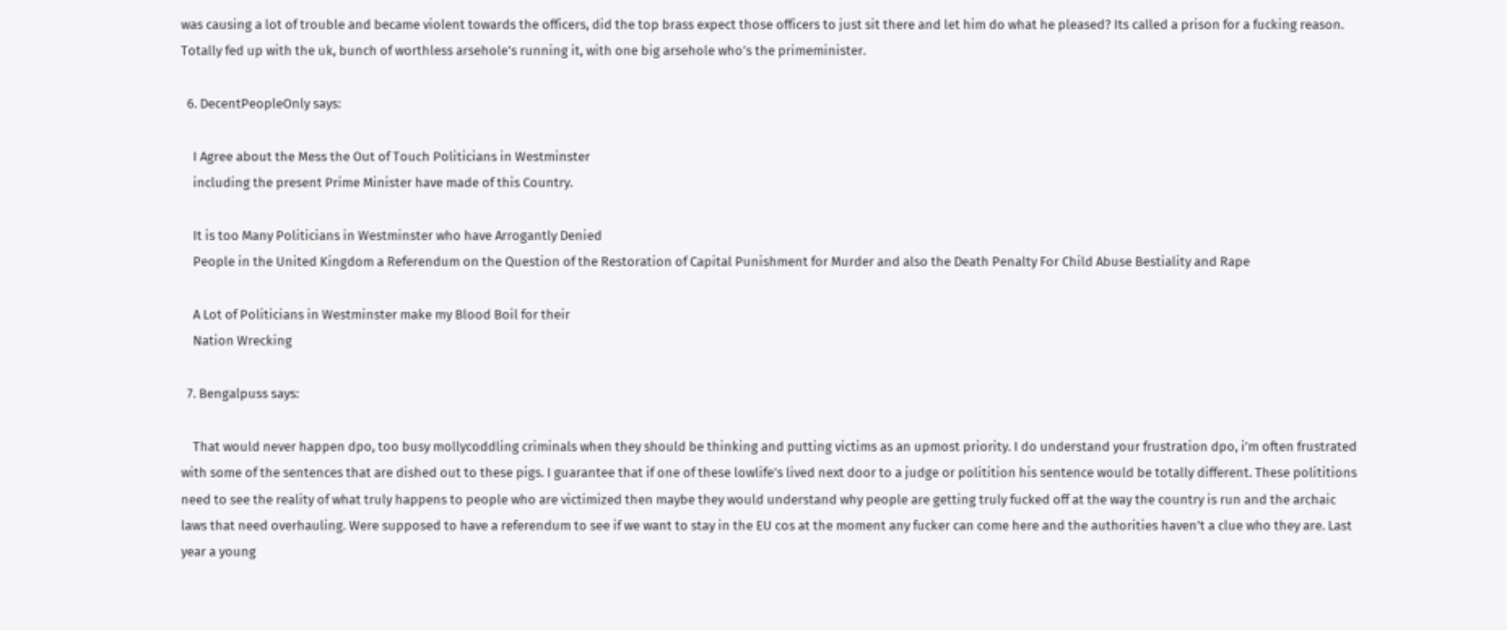was causing a lot of trouble and became violent towards the officers, did the top brass expect those officers to just sit there and let him do what he pleased? Its called a prison for a fucking reason. Totally fed up with the uk, bunch of worthless arsehole’s running it, with one big arsehole who’s the primeminister.

  6. DecentPeopleOnly says:

    I Agree about the Mess the Out of Touch Politicians in Westminster
    including the present Prime Minister have made of this Country.

    It is too Many Politicians in Westminster who have Arrogantly Denied
    People in the United Kingdom a Referendum on the Question of the Restoration of Capital Punishment for Murder and also the Death Penalty For Child Abuse Bestiality and Rape

    A Lot of Politicians in Westminster make my Blood Boil for their
    Nation Wrecking

  7. Bengalpuss says:

    That would never happen dpo, too busy mollycoddling criminals when they should be thinking and putting victims as an upmost priority. I do understand your frustration dpo, i’m often frustrated with some of the sentences that are dished out to these pigs. I guarantee that if one of these lowlife’s lived next door to a judge or politition his sentence would be totally different. These polititions need to see the reality of what truly happens to people who are victimized then maybe they would understand why people are getting truly fucked off at the way the country is run and the archaic laws that need overhauling. Were supposed to have a referendum to see if we want to stay in the EU cos at the moment any fucker can come here and the authorities haven’t a clue who they are. Last year a young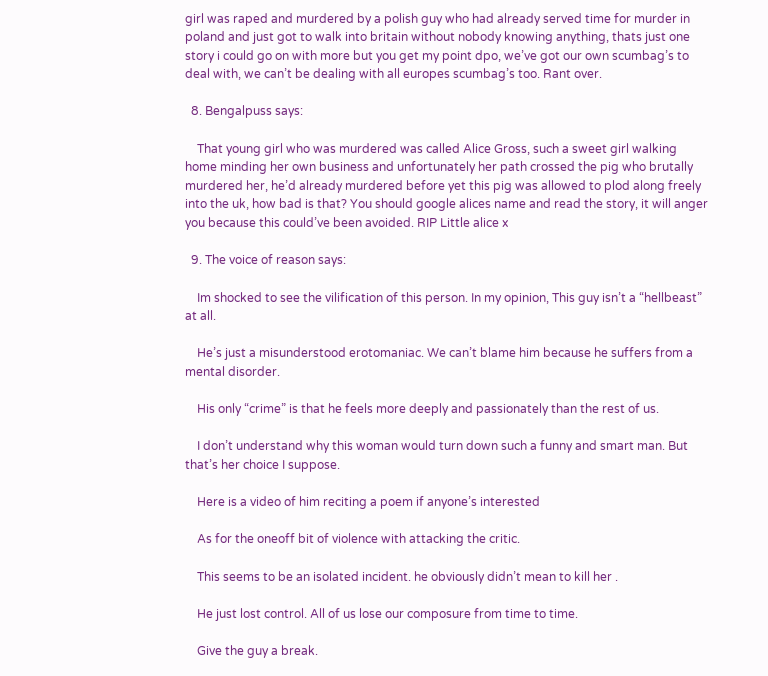girl was raped and murdered by a polish guy who had already served time for murder in poland and just got to walk into britain without nobody knowing anything, thats just one story i could go on with more but you get my point dpo, we’ve got our own scumbag’s to deal with, we can’t be dealing with all europes scumbag’s too. Rant over.

  8. Bengalpuss says:

    That young girl who was murdered was called Alice Gross, such a sweet girl walking home minding her own business and unfortunately her path crossed the pig who brutally murdered her, he’d already murdered before yet this pig was allowed to plod along freely into the uk, how bad is that? You should google alices name and read the story, it will anger you because this could’ve been avoided. RIP Little alice x

  9. The voice of reason says:

    Im shocked to see the vilification of this person. In my opinion, This guy isn’t a “hellbeast” at all.

    He’s just a misunderstood erotomaniac. We can’t blame him because he suffers from a mental disorder.

    His only “crime” is that he feels more deeply and passionately than the rest of us.

    I don’t understand why this woman would turn down such a funny and smart man. But that’s her choice I suppose.

    Here is a video of him reciting a poem if anyone’s interested

    As for the oneoff bit of violence with attacking the critic.

    This seems to be an isolated incident. he obviously didn’t mean to kill her .

    He just lost control. All of us lose our composure from time to time.

    Give the guy a break.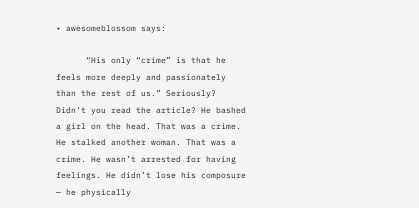• awesomeblossom says:

      “His only “crime” is that he feels more deeply and passionately than the rest of us.” Seriously? Didn’t you read the article? He bashed a girl on the head. That was a crime. He stalked another woman. That was a crime. He wasn’t arrested for having feelings. He didn’t lose his composure — he physically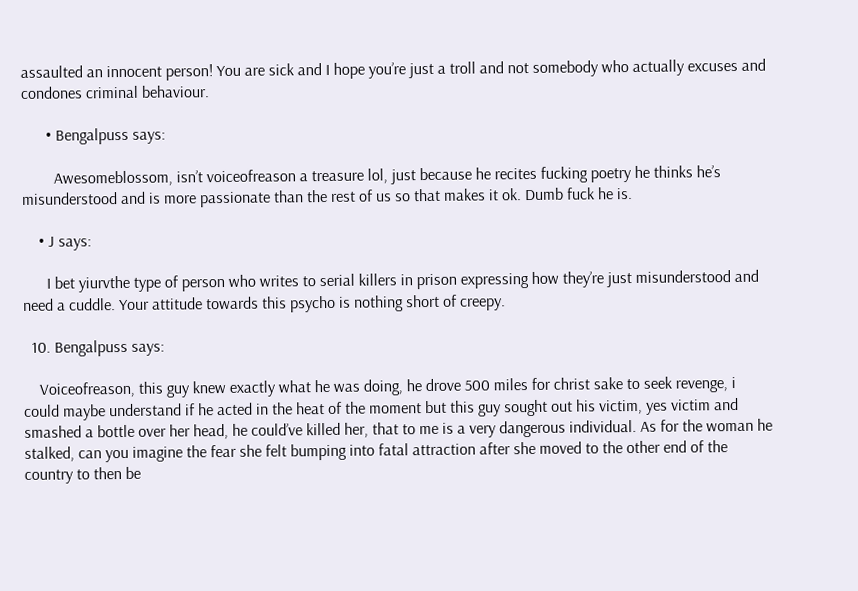assaulted an innocent person! You are sick and I hope you’re just a troll and not somebody who actually excuses and condones criminal behaviour.

      • Bengalpuss says:

        Awesomeblossom, isn’t voiceofreason a treasure lol, just because he recites fucking poetry he thinks he’s misunderstood and is more passionate than the rest of us so that makes it ok. Dumb fuck he is.

    • J says:

      I bet yiurvthe type of person who writes to serial killers in prison expressing how they’re just misunderstood and need a cuddle. Your attitude towards this psycho is nothing short of creepy.

  10. Bengalpuss says:

    Voiceofreason, this guy knew exactly what he was doing, he drove 500 miles for christ sake to seek revenge, i could maybe understand if he acted in the heat of the moment but this guy sought out his victim, yes victim and smashed a bottle over her head, he could’ve killed her, that to me is a very dangerous individual. As for the woman he stalked, can you imagine the fear she felt bumping into fatal attraction after she moved to the other end of the country to then be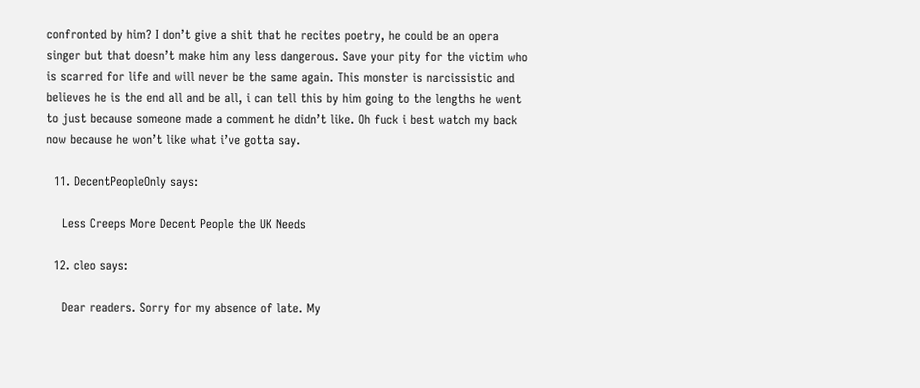confronted by him? I don’t give a shit that he recites poetry, he could be an opera singer but that doesn’t make him any less dangerous. Save your pity for the victim who is scarred for life and will never be the same again. This monster is narcissistic and believes he is the end all and be all, i can tell this by him going to the lengths he went to just because someone made a comment he didn’t like. Oh fuck i best watch my back now because he won’t like what i’ve gotta say.

  11. DecentPeopleOnly says:

    Less Creeps More Decent People the UK Needs

  12. cleo says:

    Dear readers. Sorry for my absence of late. My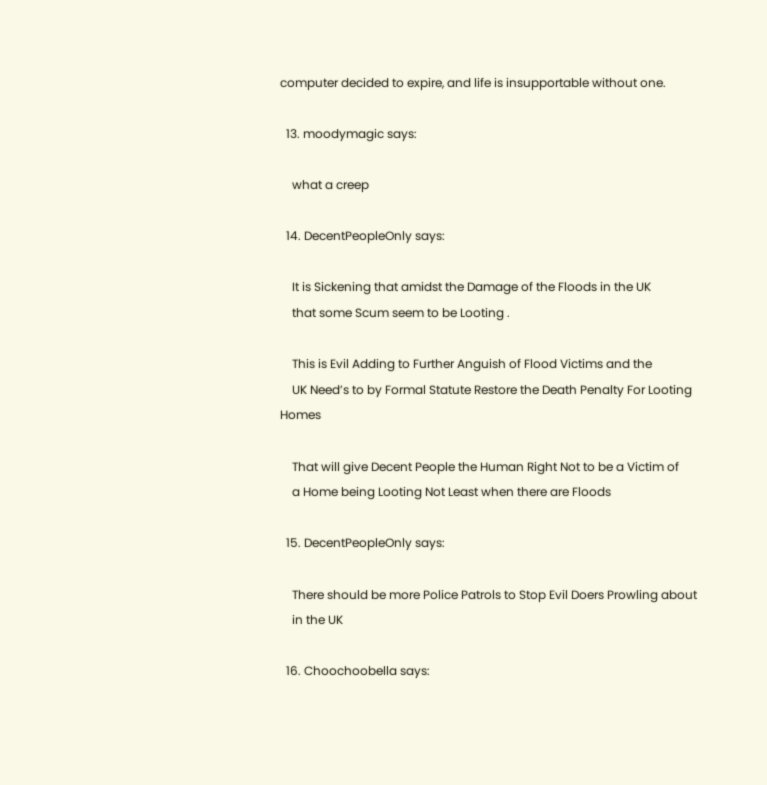computer decided to expire, and life is insupportable without one.

  13. moodymagic says:

    what a creep

  14. DecentPeopleOnly says:

    It is Sickening that amidst the Damage of the Floods in the UK
    that some Scum seem to be Looting .

    This is Evil Adding to Further Anguish of Flood Victims and the
    UK Need’s to by Formal Statute Restore the Death Penalty For Looting Homes

    That will give Decent People the Human Right Not to be a Victim of
    a Home being Looting Not Least when there are Floods

  15. DecentPeopleOnly says:

    There should be more Police Patrols to Stop Evil Doers Prowling about
    in the UK

  16. Choochoobella says: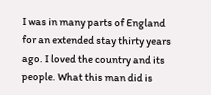I was in many parts of England for an extended stay thirty years ago. I loved the country and its people. What this man did is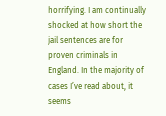horrifying. I am continually shocked at how short the jail sentences are for proven criminals in England. In the majority of cases I’ve read about, it seems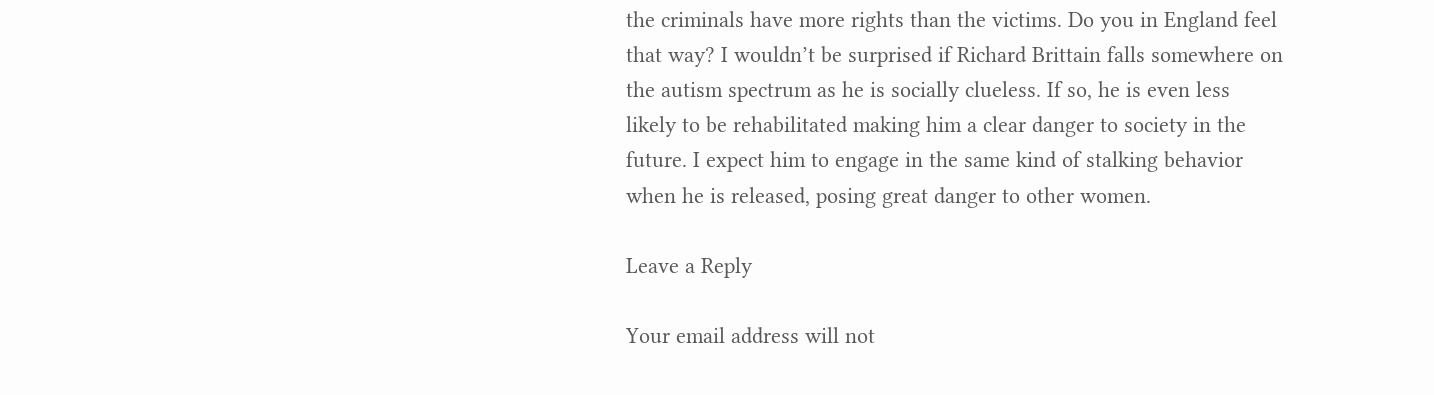the criminals have more rights than the victims. Do you in England feel that way? I wouldn’t be surprised if Richard Brittain falls somewhere on the autism spectrum as he is socially clueless. If so, he is even less likely to be rehabilitated making him a clear danger to society in the future. I expect him to engage in the same kind of stalking behavior when he is released, posing great danger to other women.

Leave a Reply

Your email address will not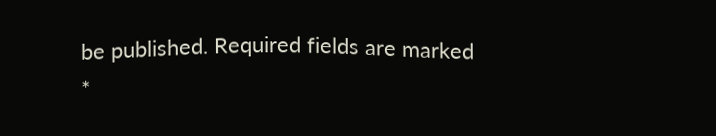be published. Required fields are marked *